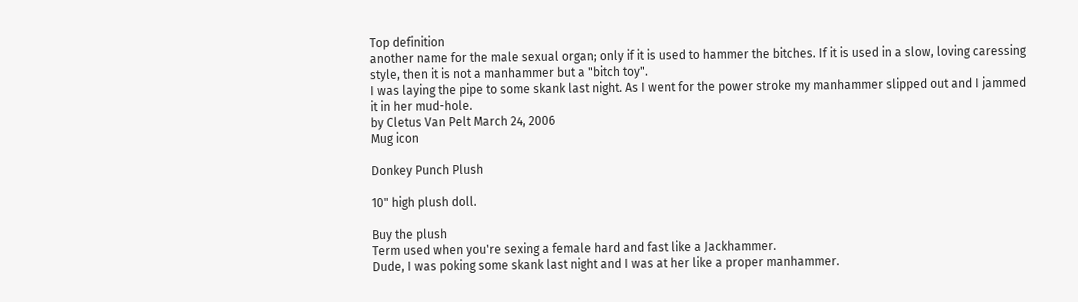Top definition
another name for the male sexual organ; only if it is used to hammer the bitches. If it is used in a slow, loving caressing style, then it is not a manhammer but a "bitch toy".
I was laying the pipe to some skank last night. As I went for the power stroke my manhammer slipped out and I jammed it in her mud-hole.
by Cletus Van Pelt March 24, 2006
Mug icon

Donkey Punch Plush

10" high plush doll.

Buy the plush
Term used when you're sexing a female hard and fast like a Jackhammer.
Dude, I was poking some skank last night and I was at her like a proper manhammer.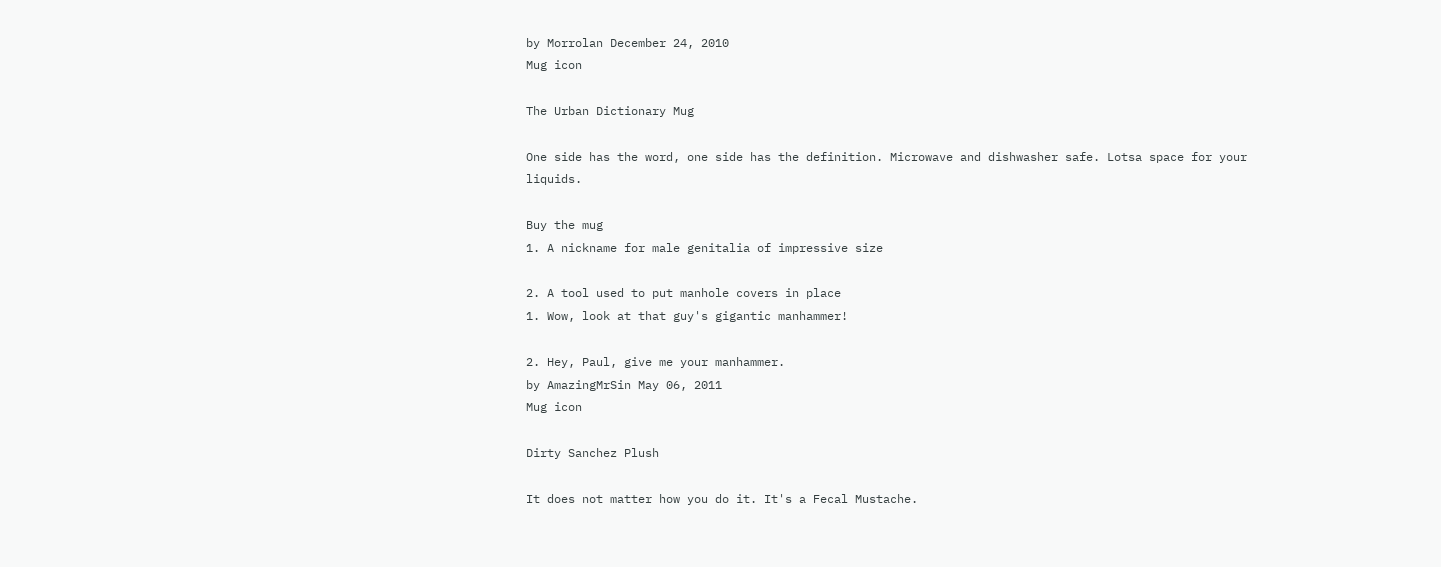by Morrolan December 24, 2010
Mug icon

The Urban Dictionary Mug

One side has the word, one side has the definition. Microwave and dishwasher safe. Lotsa space for your liquids.

Buy the mug
1. A nickname for male genitalia of impressive size

2. A tool used to put manhole covers in place
1. Wow, look at that guy's gigantic manhammer!

2. Hey, Paul, give me your manhammer.
by AmazingMrSin May 06, 2011
Mug icon

Dirty Sanchez Plush

It does not matter how you do it. It's a Fecal Mustache.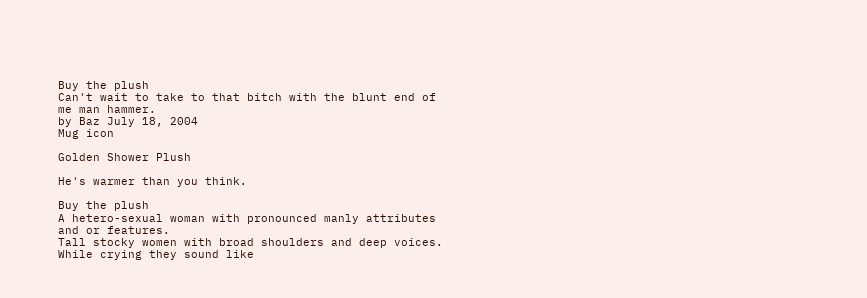Buy the plush
Can't wait to take to that bitch with the blunt end of me man hammer.
by Baz July 18, 2004
Mug icon

Golden Shower Plush

He's warmer than you think.

Buy the plush
A hetero-sexual woman with pronounced manly attributes and or features.
Tall stocky women with broad shoulders and deep voices. While crying they sound like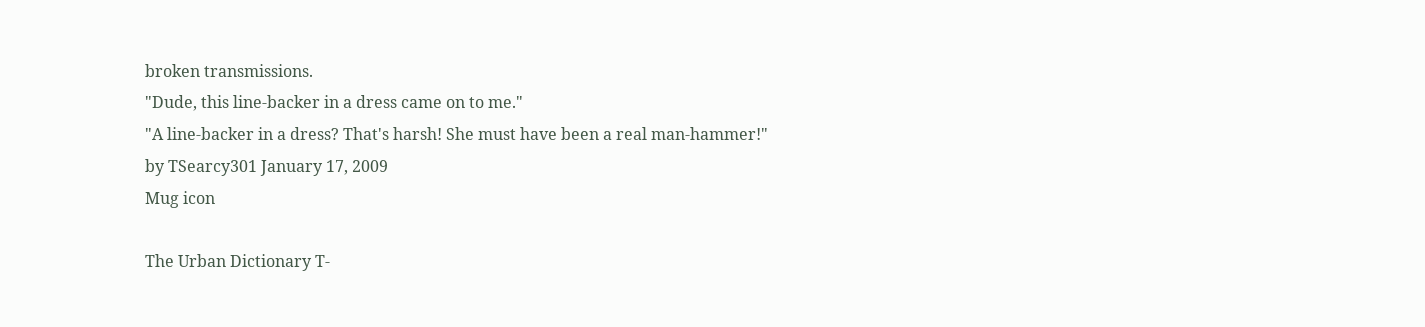broken transmissions.
"Dude, this line-backer in a dress came on to me."
"A line-backer in a dress? That's harsh! She must have been a real man-hammer!"
by TSearcy301 January 17, 2009
Mug icon

The Urban Dictionary T-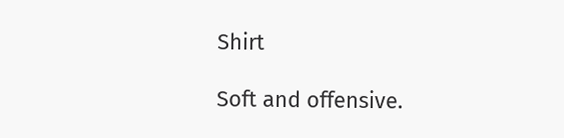Shirt

Soft and offensive.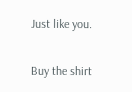Just like you.

Buy the shirt